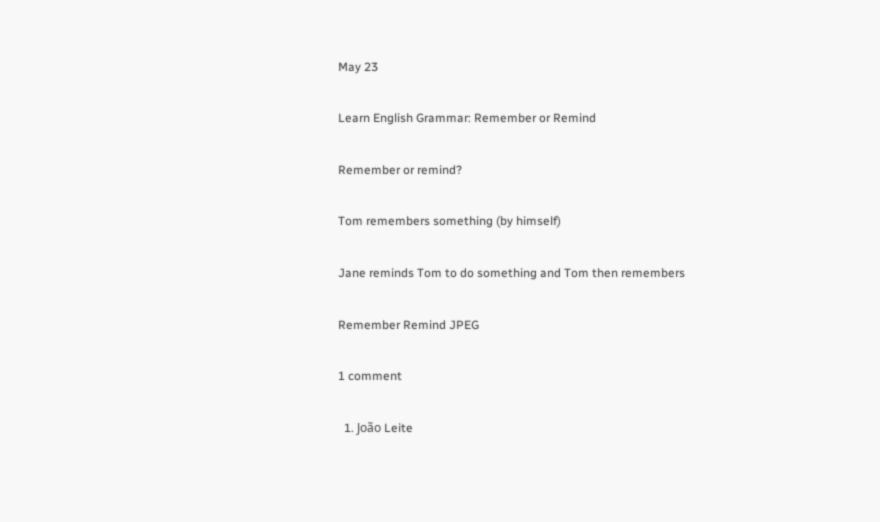May 23

Learn English Grammar: Remember or Remind

Remember or remind?

Tom remembers something (by himself)

Jane reminds Tom to do something and Tom then remembers

Remember Remind JPEG

1 comment

  1. João Leite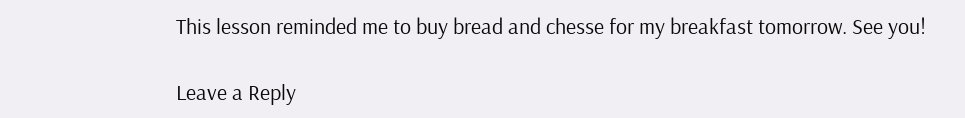This lesson reminded me to buy bread and chesse for my breakfast tomorrow. See you!

Leave a Reply